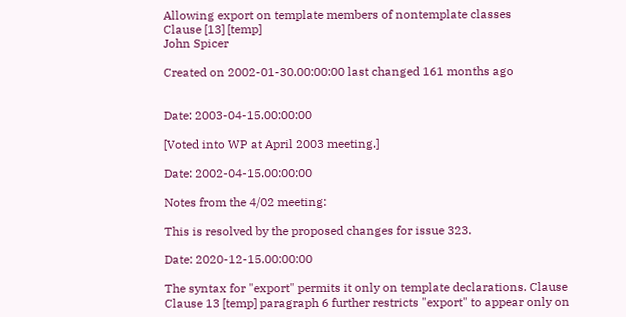Allowing export on template members of nontemplate classes
Clause [13] [temp]
John Spicer

Created on 2002-01-30.00:00:00 last changed 161 months ago


Date: 2003-04-15.00:00:00

[Voted into WP at April 2003 meeting.]

Date: 2002-04-15.00:00:00

Notes from the 4/02 meeting:

This is resolved by the proposed changes for issue 323.

Date: 2020-12-15.00:00:00

The syntax for "export" permits it only on template declarations. Clause Clause 13 [temp] paragraph 6 further restricts "export" to appear only on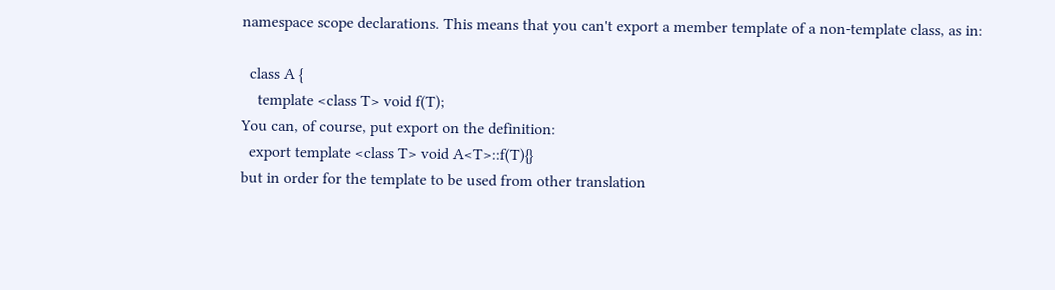namespace scope declarations. This means that you can't export a member template of a non-template class, as in:

  class A {
    template <class T> void f(T);
You can, of course, put export on the definition:
  export template <class T> void A<T>::f(T){}
but in order for the template to be used from other translation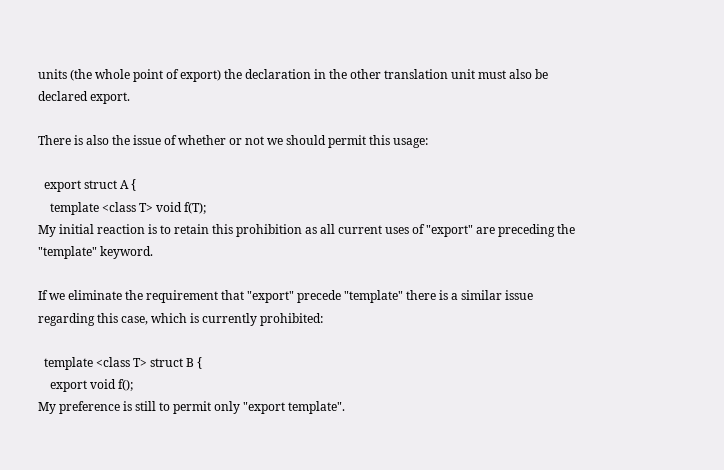units (the whole point of export) the declaration in the other translation unit must also be declared export.

There is also the issue of whether or not we should permit this usage:

  export struct A {
    template <class T> void f(T);
My initial reaction is to retain this prohibition as all current uses of "export" are preceding the "template" keyword.

If we eliminate the requirement that "export" precede "template" there is a similar issue regarding this case, which is currently prohibited:

  template <class T> struct B {
    export void f();
My preference is still to permit only "export template".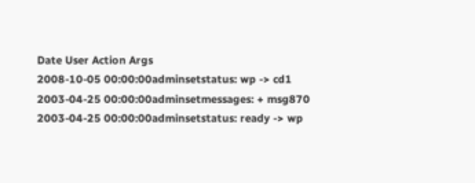Date User Action Args
2008-10-05 00:00:00adminsetstatus: wp -> cd1
2003-04-25 00:00:00adminsetmessages: + msg870
2003-04-25 00:00:00adminsetstatus: ready -> wp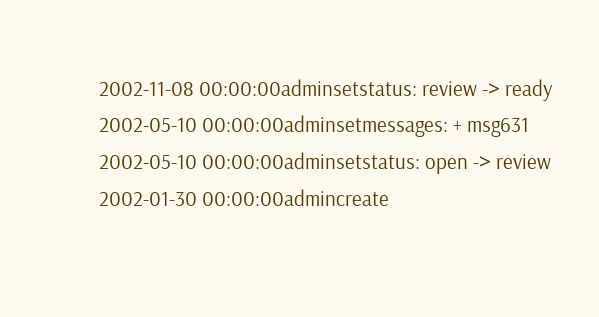2002-11-08 00:00:00adminsetstatus: review -> ready
2002-05-10 00:00:00adminsetmessages: + msg631
2002-05-10 00:00:00adminsetstatus: open -> review
2002-01-30 00:00:00admincreate